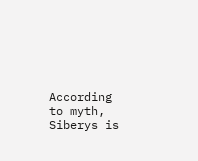According to myth, Siberys is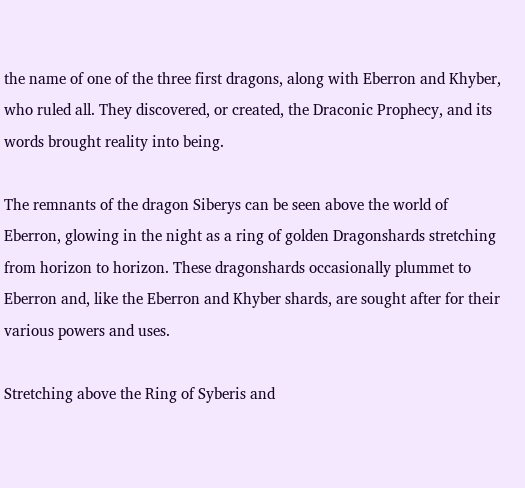the name of one of the three first dragons, along with Eberron and Khyber, who ruled all. They discovered, or created, the Draconic Prophecy, and its words brought reality into being.

The remnants of the dragon Siberys can be seen above the world of Eberron, glowing in the night as a ring of golden Dragonshards stretching from horizon to horizon. These dragonshards occasionally plummet to Eberron and, like the Eberron and Khyber shards, are sought after for their various powers and uses.

Stretching above the Ring of Syberis and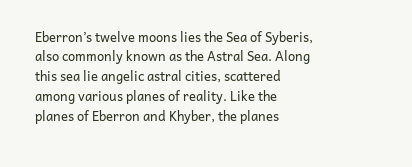Eberron’s twelve moons lies the Sea of Syberis, also commonly known as the Astral Sea. Along this sea lie angelic astral cities, scattered among various planes of reality. Like the planes of Eberron and Khyber, the planes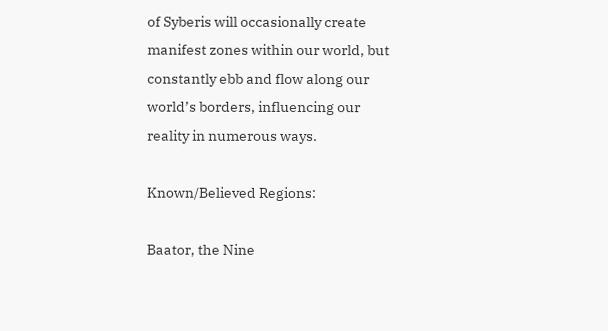of Syberis will occasionally create manifest zones within our world, but constantly ebb and flow along our world’s borders, influencing our reality in numerous ways.

Known/Believed Regions:

Baator, the Nine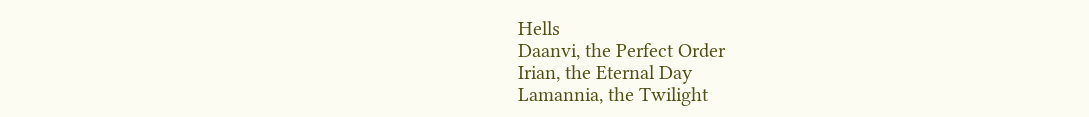Hells
Daanvi, the Perfect Order
Irian, the Eternal Day
Lamannia, the Twilight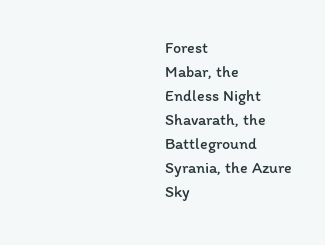Forest
Mabar, the Endless Night
Shavarath, the Battleground
Syrania, the Azure Sky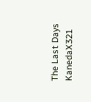The Last Days KanedaX321